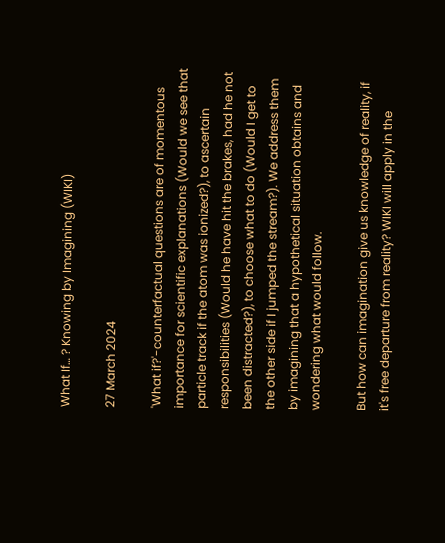What If… ? Knowing by Imagining (WIKI)

27 March 2024

'What if?'-counterfactual questions are of momentous importance for scientific explanations (Would we see that particle track if the atom was ionized?), to ascertain responsibilities (Would he have hit the brakes, had he not been distracted?), to choose what to do (Would I get to the other side if I jumped the stream?). We address them by imagining that a hypothetical situation obtains and wondering what would follow.

But how can imagination give us knowledge of reality, if it's free departure from reality? WIKI will apply in the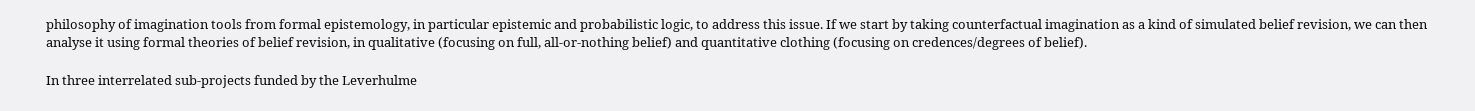philosophy of imagination tools from formal epistemology, in particular epistemic and probabilistic logic, to address this issue. If we start by taking counterfactual imagination as a kind of simulated belief revision, we can then analyse it using formal theories of belief revision, in qualitative (focusing on full, all-or-nothing belief) and quantitative clothing (focusing on credences/degrees of belief).

In three interrelated sub-projects funded by the Leverhulme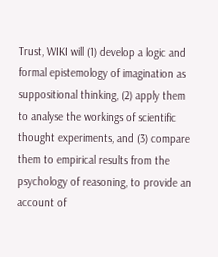Trust, WIKI will (1) develop a logic and formal epistemology of imagination as suppositional thinking, (2) apply them to analyse the workings of scientific thought experiments, and (3) compare them to empirical results from the psychology of reasoning, to provide an account of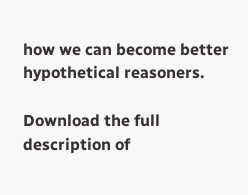how we can become better hypothetical reasoners.

Download the full description of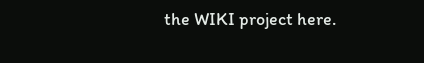the WIKI project here.